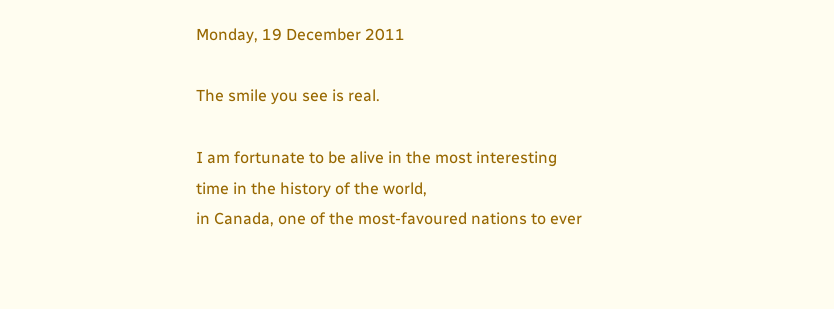Monday, 19 December 2011

The smile you see is real.

I am fortunate to be alive in the most interesting time in the history of the world,
in Canada, one of the most-favoured nations to ever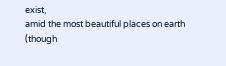exist,
amid the most beautiful places on earth (though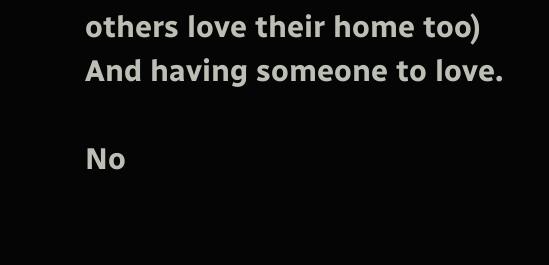others love their home too)
And having someone to love.

No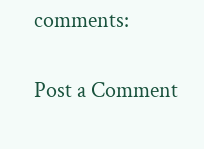comments:

Post a Comment